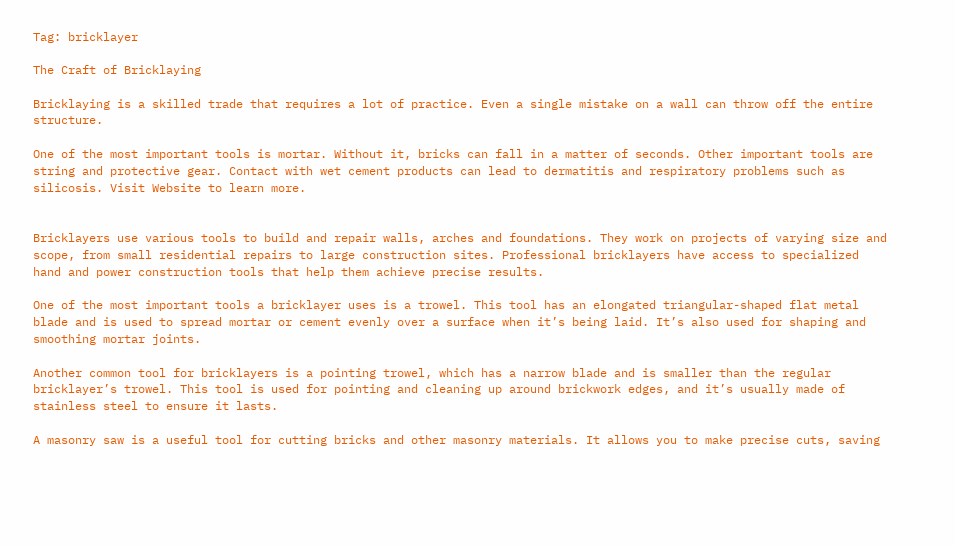Tag: bricklayer

The Craft of Bricklaying

Bricklaying is a skilled trade that requires a lot of practice. Even a single mistake on a wall can throw off the entire structure.

One of the most important tools is mortar. Without it, bricks can fall in a matter of seconds. Other important tools are string and protective gear. Contact with wet cement products can lead to dermatitis and respiratory problems such as silicosis. Visit Website to learn more.


Bricklayers use various tools to build and repair walls, arches and foundations. They work on projects of varying size and scope, from small residential repairs to large construction sites. Professional bricklayers have access to specialized hand and power construction tools that help them achieve precise results.

One of the most important tools a bricklayer uses is a trowel. This tool has an elongated triangular-shaped flat metal blade and is used to spread mortar or cement evenly over a surface when it’s being laid. It’s also used for shaping and smoothing mortar joints.

Another common tool for bricklayers is a pointing trowel, which has a narrow blade and is smaller than the regular bricklayer’s trowel. This tool is used for pointing and cleaning up around brickwork edges, and it’s usually made of stainless steel to ensure it lasts.

A masonry saw is a useful tool for cutting bricks and other masonry materials. It allows you to make precise cuts, saving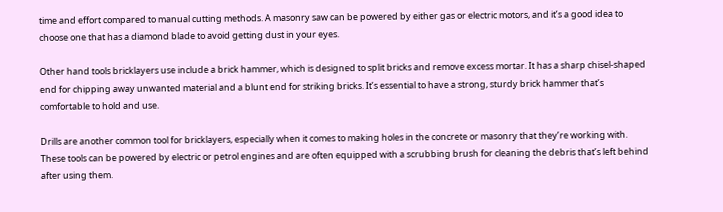time and effort compared to manual cutting methods. A masonry saw can be powered by either gas or electric motors, and it’s a good idea to choose one that has a diamond blade to avoid getting dust in your eyes.

Other hand tools bricklayers use include a brick hammer, which is designed to split bricks and remove excess mortar. It has a sharp chisel-shaped end for chipping away unwanted material and a blunt end for striking bricks. It’s essential to have a strong, sturdy brick hammer that’s comfortable to hold and use.

Drills are another common tool for bricklayers, especially when it comes to making holes in the concrete or masonry that they’re working with. These tools can be powered by electric or petrol engines and are often equipped with a scrubbing brush for cleaning the debris that’s left behind after using them.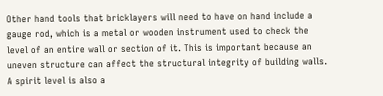Other hand tools that bricklayers will need to have on hand include a gauge rod, which is a metal or wooden instrument used to check the level of an entire wall or section of it. This is important because an uneven structure can affect the structural integrity of building walls. A spirit level is also a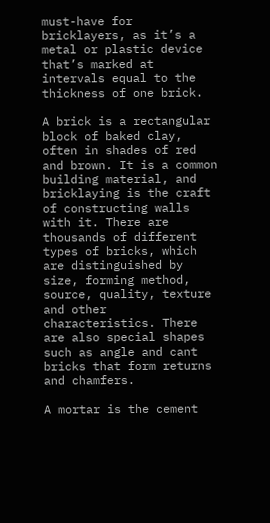must-have for bricklayers, as it’s a metal or plastic device that’s marked at intervals equal to the thickness of one brick.

A brick is a rectangular block of baked clay, often in shades of red and brown. It is a common building material, and bricklaying is the craft of constructing walls with it. There are thousands of different types of bricks, which are distinguished by size, forming method, source, quality, texture and other characteristics. There are also special shapes such as angle and cant bricks that form returns and chamfers.

A mortar is the cement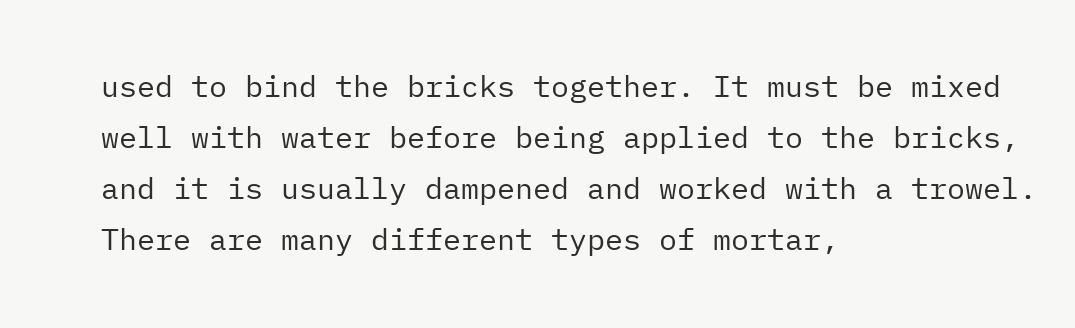used to bind the bricks together. It must be mixed well with water before being applied to the bricks, and it is usually dampened and worked with a trowel. There are many different types of mortar,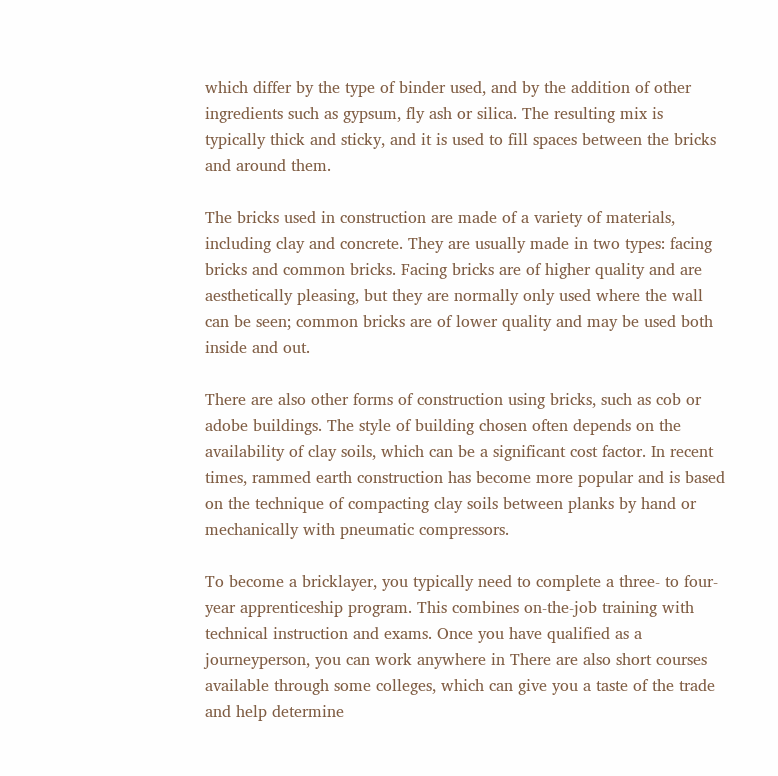which differ by the type of binder used, and by the addition of other ingredients such as gypsum, fly ash or silica. The resulting mix is typically thick and sticky, and it is used to fill spaces between the bricks and around them.

The bricks used in construction are made of a variety of materials, including clay and concrete. They are usually made in two types: facing bricks and common bricks. Facing bricks are of higher quality and are aesthetically pleasing, but they are normally only used where the wall can be seen; common bricks are of lower quality and may be used both inside and out.

There are also other forms of construction using bricks, such as cob or adobe buildings. The style of building chosen often depends on the availability of clay soils, which can be a significant cost factor. In recent times, rammed earth construction has become more popular and is based on the technique of compacting clay soils between planks by hand or mechanically with pneumatic compressors.

To become a bricklayer, you typically need to complete a three- to four-year apprenticeship program. This combines on-the-job training with technical instruction and exams. Once you have qualified as a journeyperson, you can work anywhere in There are also short courses available through some colleges, which can give you a taste of the trade and help determine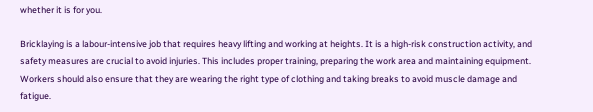whether it is for you.

Bricklaying is a labour-intensive job that requires heavy lifting and working at heights. It is a high-risk construction activity, and safety measures are crucial to avoid injuries. This includes proper training, preparing the work area and maintaining equipment. Workers should also ensure that they are wearing the right type of clothing and taking breaks to avoid muscle damage and fatigue.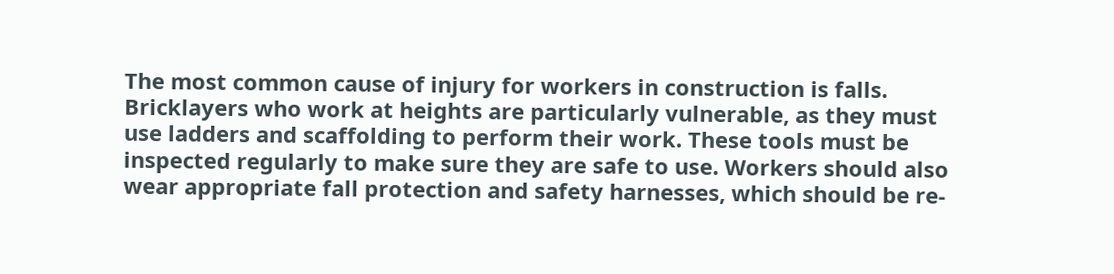The most common cause of injury for workers in construction is falls. Bricklayers who work at heights are particularly vulnerable, as they must use ladders and scaffolding to perform their work. These tools must be inspected regularly to make sure they are safe to use. Workers should also wear appropriate fall protection and safety harnesses, which should be re-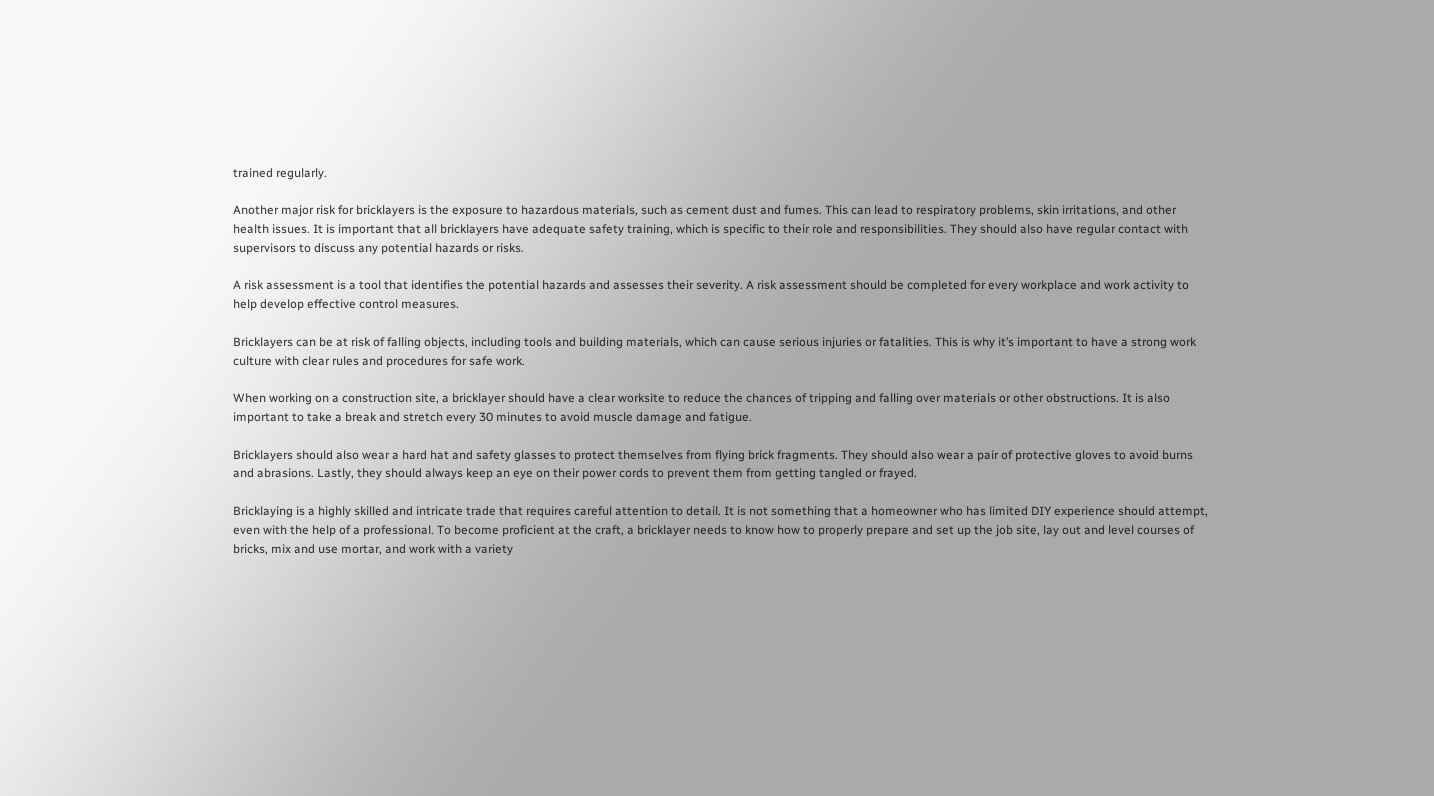trained regularly.

Another major risk for bricklayers is the exposure to hazardous materials, such as cement dust and fumes. This can lead to respiratory problems, skin irritations, and other health issues. It is important that all bricklayers have adequate safety training, which is specific to their role and responsibilities. They should also have regular contact with supervisors to discuss any potential hazards or risks.

A risk assessment is a tool that identifies the potential hazards and assesses their severity. A risk assessment should be completed for every workplace and work activity to help develop effective control measures.

Bricklayers can be at risk of falling objects, including tools and building materials, which can cause serious injuries or fatalities. This is why it’s important to have a strong work culture with clear rules and procedures for safe work.

When working on a construction site, a bricklayer should have a clear worksite to reduce the chances of tripping and falling over materials or other obstructions. It is also important to take a break and stretch every 30 minutes to avoid muscle damage and fatigue.

Bricklayers should also wear a hard hat and safety glasses to protect themselves from flying brick fragments. They should also wear a pair of protective gloves to avoid burns and abrasions. Lastly, they should always keep an eye on their power cords to prevent them from getting tangled or frayed.

Bricklaying is a highly skilled and intricate trade that requires careful attention to detail. It is not something that a homeowner who has limited DIY experience should attempt, even with the help of a professional. To become proficient at the craft, a bricklayer needs to know how to properly prepare and set up the job site, lay out and level courses of bricks, mix and use mortar, and work with a variety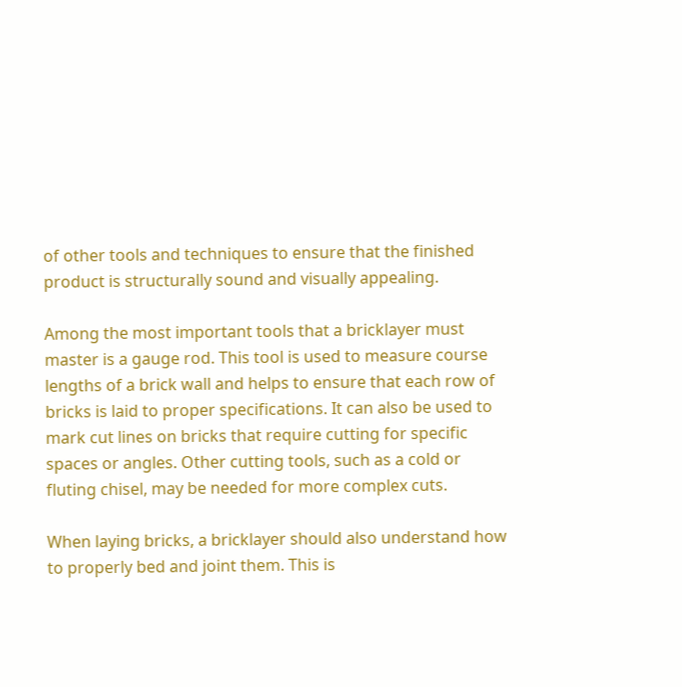of other tools and techniques to ensure that the finished product is structurally sound and visually appealing.

Among the most important tools that a bricklayer must master is a gauge rod. This tool is used to measure course lengths of a brick wall and helps to ensure that each row of bricks is laid to proper specifications. It can also be used to mark cut lines on bricks that require cutting for specific spaces or angles. Other cutting tools, such as a cold or fluting chisel, may be needed for more complex cuts.

When laying bricks, a bricklayer should also understand how to properly bed and joint them. This is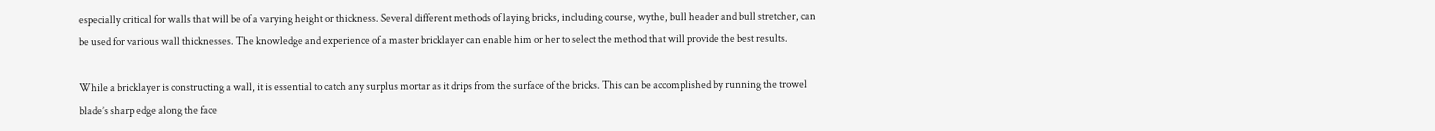especially critical for walls that will be of a varying height or thickness. Several different methods of laying bricks, including course, wythe, bull header and bull stretcher, can be used for various wall thicknesses. The knowledge and experience of a master bricklayer can enable him or her to select the method that will provide the best results.

While a bricklayer is constructing a wall, it is essential to catch any surplus mortar as it drips from the surface of the bricks. This can be accomplished by running the trowel blade’s sharp edge along the face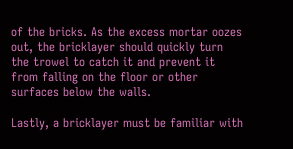of the bricks. As the excess mortar oozes out, the bricklayer should quickly turn the trowel to catch it and prevent it from falling on the floor or other surfaces below the walls.

Lastly, a bricklayer must be familiar with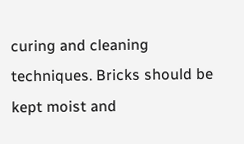curing and cleaning techniques. Bricks should be kept moist and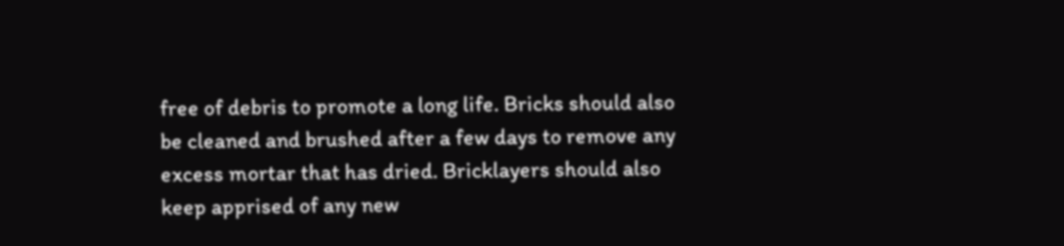free of debris to promote a long life. Bricks should also be cleaned and brushed after a few days to remove any excess mortar that has dried. Bricklayers should also keep apprised of any new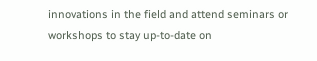innovations in the field and attend seminars or workshops to stay up-to-date on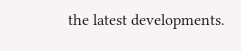the latest developments.